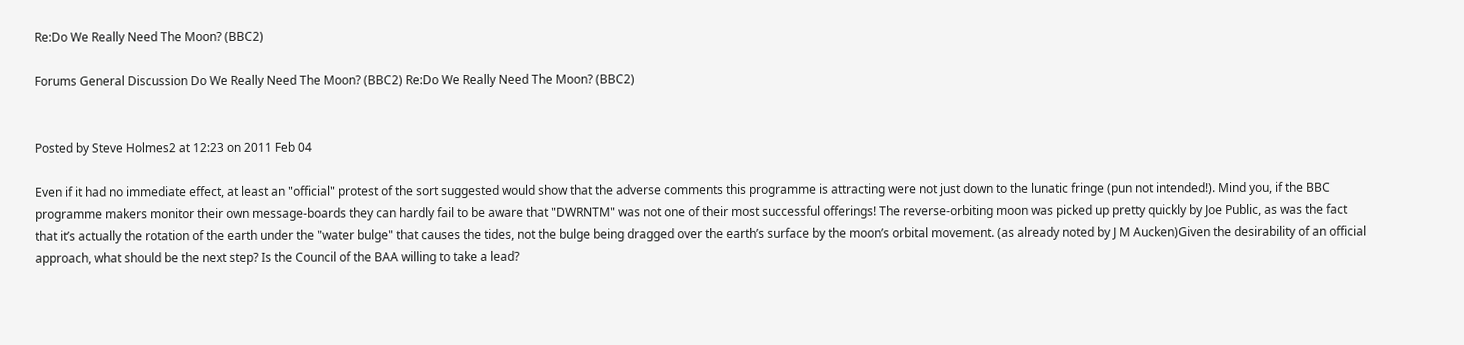Re:Do We Really Need The Moon? (BBC2)

Forums General Discussion Do We Really Need The Moon? (BBC2) Re:Do We Really Need The Moon? (BBC2)


Posted by Steve Holmes2 at 12:23 on 2011 Feb 04

Even if it had no immediate effect, at least an "official" protest of the sort suggested would show that the adverse comments this programme is attracting were not just down to the lunatic fringe (pun not intended!). Mind you, if the BBC programme makers monitor their own message-boards they can hardly fail to be aware that "DWRNTM" was not one of their most successful offerings! The reverse-orbiting moon was picked up pretty quickly by Joe Public, as was the fact that it’s actually the rotation of the earth under the "water bulge" that causes the tides, not the bulge being dragged over the earth’s surface by the moon’s orbital movement. (as already noted by J M Aucken)Given the desirability of an official approach, what should be the next step? Is the Council of the BAA willing to take a lead?